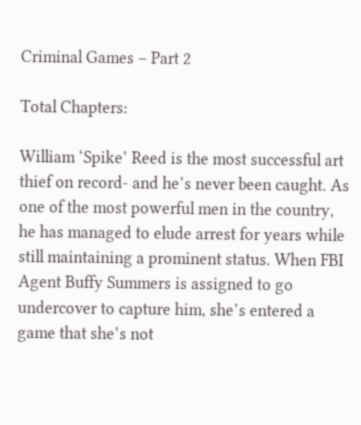Criminal Games – Part 2

Total Chapters:

William ‘Spike’ Reed is the most successful art thief on record- and he’s never been caught. As one of the most powerful men in the country, he has managed to elude arrest for years while still maintaining a prominent status. When FBI Agent Buffy Summers is assigned to go undercover to capture him, she’s entered a game that she’s not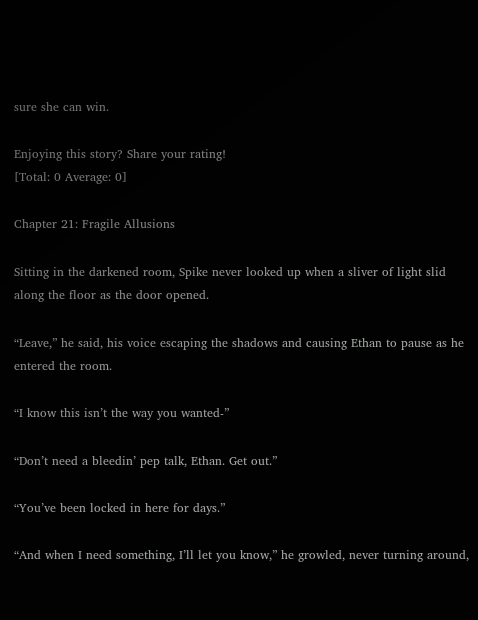sure she can win.

Enjoying this story? Share your rating!
[Total: 0 Average: 0]

Chapter 21: Fragile Allusions

Sitting in the darkened room, Spike never looked up when a sliver of light slid along the floor as the door opened.

“Leave,” he said, his voice escaping the shadows and causing Ethan to pause as he entered the room.

“I know this isn’t the way you wanted-”

“Don’t need a bleedin’ pep talk, Ethan. Get out.”

“You’ve been locked in here for days.”

“And when I need something, I’ll let you know,” he growled, never turning around,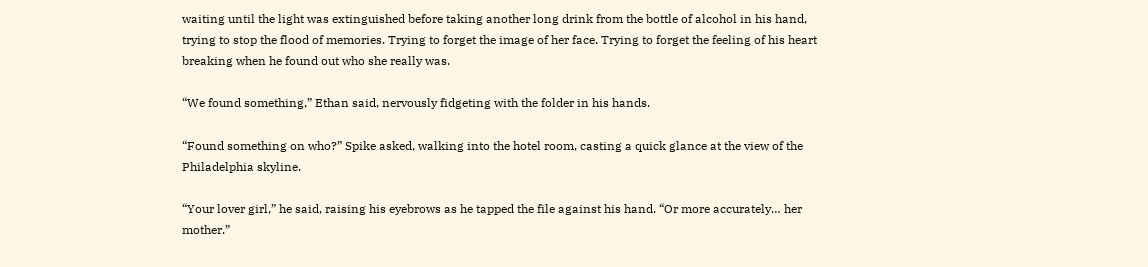waiting until the light was extinguished before taking another long drink from the bottle of alcohol in his hand, trying to stop the flood of memories. Trying to forget the image of her face. Trying to forget the feeling of his heart breaking when he found out who she really was.

“We found something,” Ethan said, nervously fidgeting with the folder in his hands.

“Found something on who?” Spike asked, walking into the hotel room, casting a quick glance at the view of the Philadelphia skyline.

“Your lover girl,” he said, raising his eyebrows as he tapped the file against his hand. “Or more accurately… her mother.”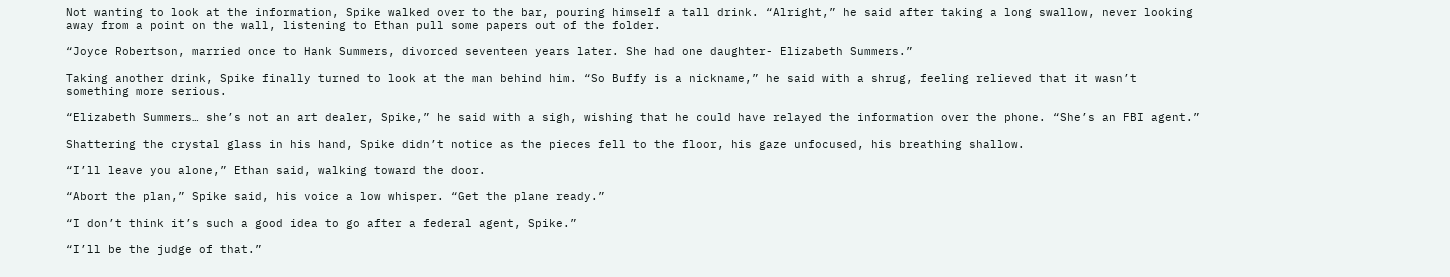Not wanting to look at the information, Spike walked over to the bar, pouring himself a tall drink. “Alright,” he said after taking a long swallow, never looking away from a point on the wall, listening to Ethan pull some papers out of the folder.

“Joyce Robertson, married once to Hank Summers, divorced seventeen years later. She had one daughter- Elizabeth Summers.”

Taking another drink, Spike finally turned to look at the man behind him. “So Buffy is a nickname,” he said with a shrug, feeling relieved that it wasn’t something more serious.

“Elizabeth Summers… she’s not an art dealer, Spike,” he said with a sigh, wishing that he could have relayed the information over the phone. “She’s an FBI agent.”

Shattering the crystal glass in his hand, Spike didn’t notice as the pieces fell to the floor, his gaze unfocused, his breathing shallow.

“I’ll leave you alone,” Ethan said, walking toward the door.

“Abort the plan,” Spike said, his voice a low whisper. “Get the plane ready.”

“I don’t think it’s such a good idea to go after a federal agent, Spike.”

“I’ll be the judge of that.”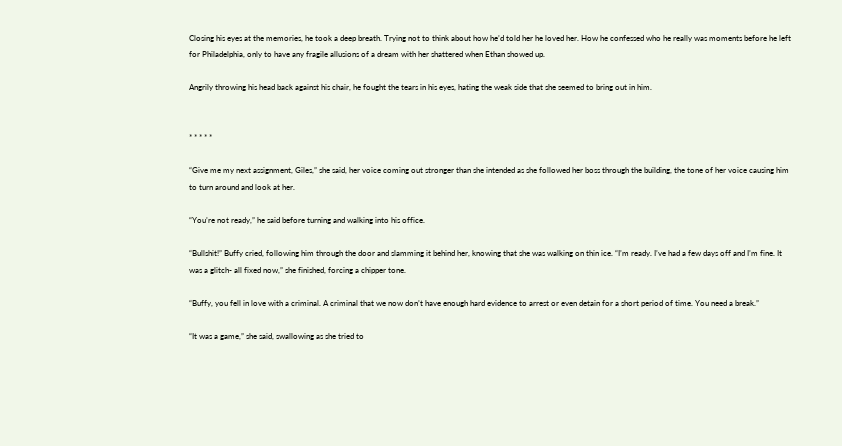Closing his eyes at the memories, he took a deep breath. Trying not to think about how he’d told her he loved her. How he confessed who he really was moments before he left for Philadelphia, only to have any fragile allusions of a dream with her shattered when Ethan showed up.

Angrily throwing his head back against his chair, he fought the tears in his eyes, hating the weak side that she seemed to bring out in him.


* * * * *

“Give me my next assignment, Giles,” she said, her voice coming out stronger than she intended as she followed her boss through the building, the tone of her voice causing him to turn around and look at her.

“You’re not ready,” he said before turning and walking into his office.

“Bullshit!” Buffy cried, following him through the door and slamming it behind her, knowing that she was walking on thin ice. “I’m ready. I’ve had a few days off and I’m fine. It was a glitch- all fixed now,” she finished, forcing a chipper tone.

“Buffy, you fell in love with a criminal. A criminal that we now don’t have enough hard evidence to arrest or even detain for a short period of time. You need a break.”

“It was a game,” she said, swallowing as she tried to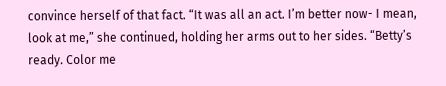convince herself of that fact. “It was all an act. I’m better now- I mean, look at me,” she continued, holding her arms out to her sides. “Betty’s ready. Color me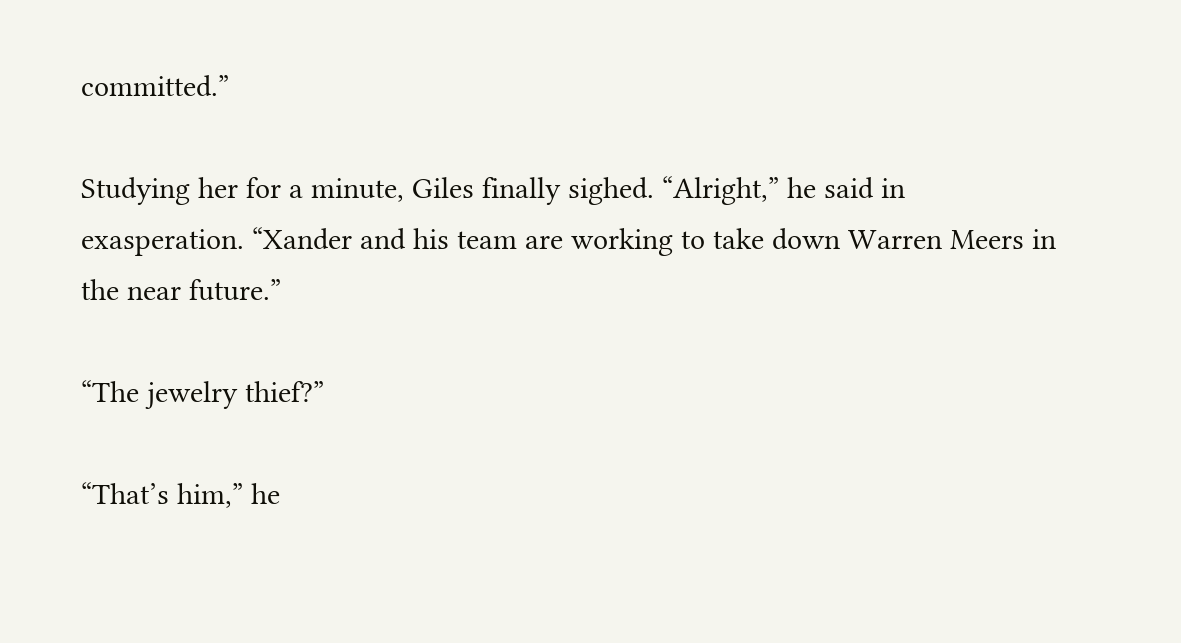committed.”

Studying her for a minute, Giles finally sighed. “Alright,” he said in exasperation. “Xander and his team are working to take down Warren Meers in the near future.”

“The jewelry thief?”

“That’s him,” he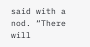said with a nod. “There will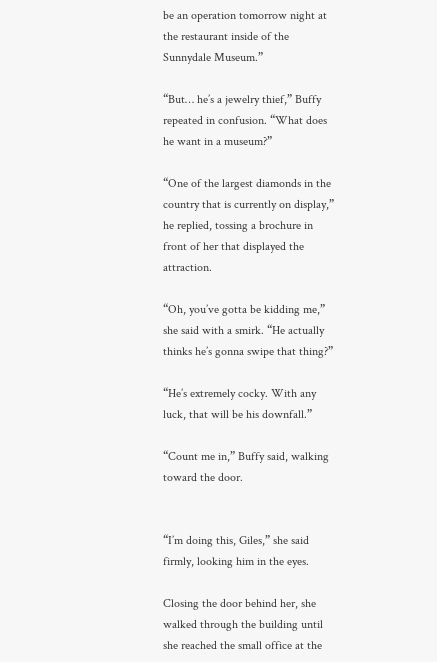be an operation tomorrow night at the restaurant inside of the Sunnydale Museum.”

“But… he’s a jewelry thief,” Buffy repeated in confusion. “What does he want in a museum?”

“One of the largest diamonds in the country that is currently on display,” he replied, tossing a brochure in front of her that displayed the attraction.

“Oh, you’ve gotta be kidding me,” she said with a smirk. “He actually thinks he’s gonna swipe that thing?”

“He’s extremely cocky. With any luck, that will be his downfall.”

“Count me in,” Buffy said, walking toward the door.


“I’m doing this, Giles,” she said firmly, looking him in the eyes.

Closing the door behind her, she walked through the building until she reached the small office at the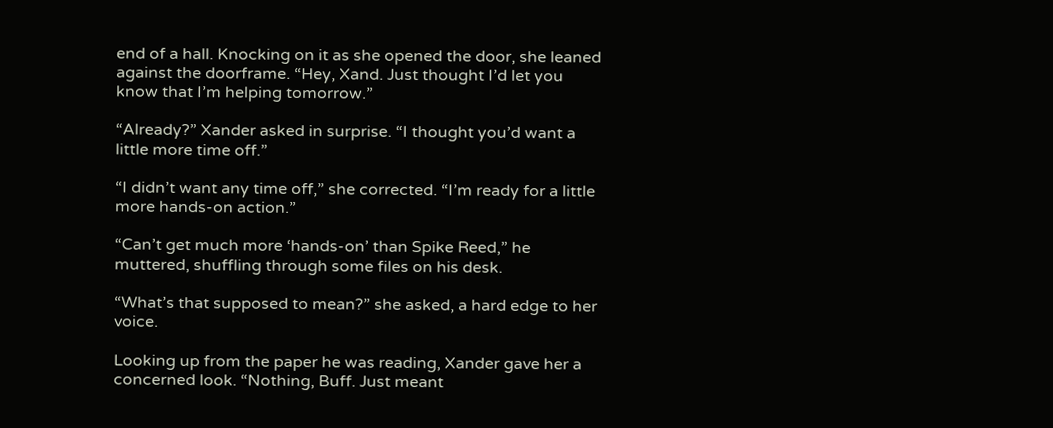end of a hall. Knocking on it as she opened the door, she leaned against the doorframe. “Hey, Xand. Just thought I’d let you know that I’m helping tomorrow.”

“Already?” Xander asked in surprise. “I thought you’d want a little more time off.”

“I didn’t want any time off,” she corrected. “I’m ready for a little more hands-on action.”

“Can’t get much more ‘hands-on’ than Spike Reed,” he muttered, shuffling through some files on his desk.

“What’s that supposed to mean?” she asked, a hard edge to her voice.

Looking up from the paper he was reading, Xander gave her a concerned look. “Nothing, Buff. Just meant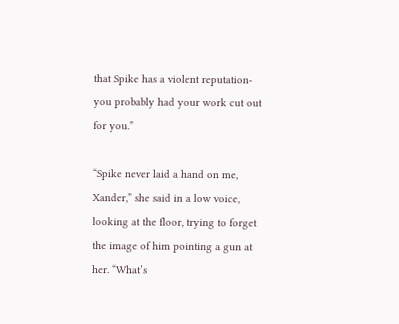that Spike has a violent reputation- you probably had your work cut out for you.”

“Spike never laid a hand on me, Xander,” she said in a low voice, looking at the floor, trying to forget the image of him pointing a gun at her. “What’s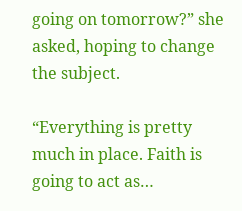going on tomorrow?” she asked, hoping to change the subject.

“Everything is pretty much in place. Faith is going to act as…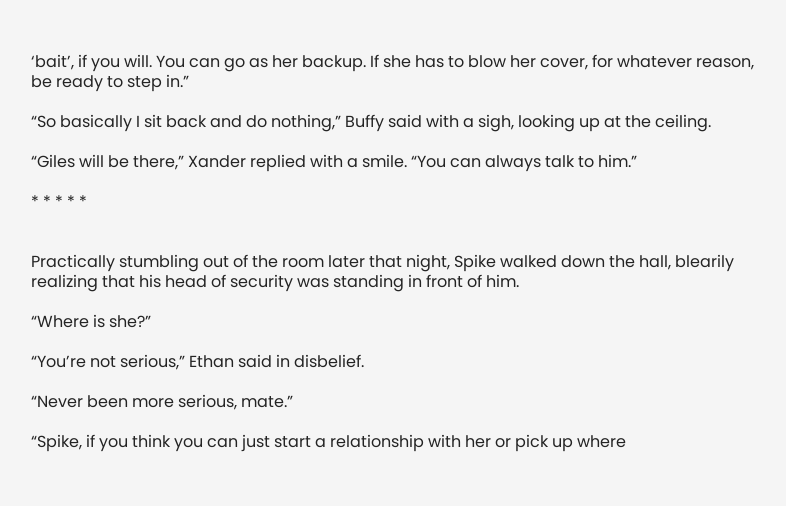‘bait’, if you will. You can go as her backup. If she has to blow her cover, for whatever reason, be ready to step in.”

“So basically I sit back and do nothing,” Buffy said with a sigh, looking up at the ceiling.

“Giles will be there,” Xander replied with a smile. “You can always talk to him.”

* * * * *


Practically stumbling out of the room later that night, Spike walked down the hall, blearily realizing that his head of security was standing in front of him.

“Where is she?”

“You’re not serious,” Ethan said in disbelief.

“Never been more serious, mate.”

“Spike, if you think you can just start a relationship with her or pick up where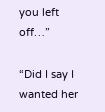you left off…”

“Did I say I wanted her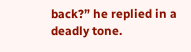back?” he replied in a deadly tone.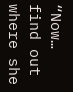“Now… find out where she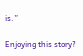is.”

Enjoying this story?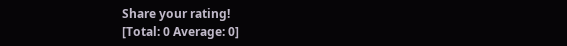Share your rating!
[Total: 0 Average: 0]